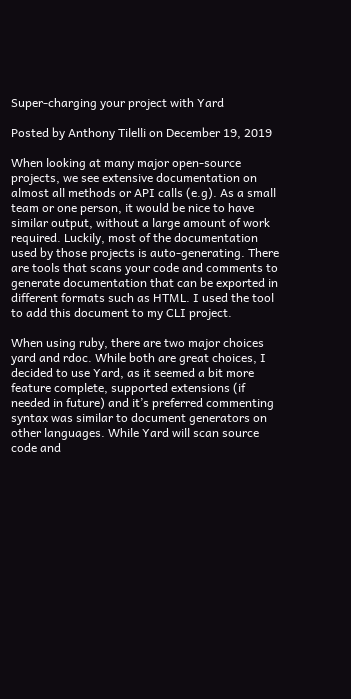Super-charging your project with Yard

Posted by Anthony Tilelli on December 19, 2019

When looking at many major open-source projects, we see extensive documentation on almost all methods or API calls (e.g). As a small team or one person, it would be nice to have similar output, without a large amount of work required. Luckily, most of the documentation used by those projects is auto-generating. There are tools that scans your code and comments to generate documentation that can be exported in different formats such as HTML. I used the tool to add this document to my CLI project.

When using ruby, there are two major choices yard and rdoc. While both are great choices, I decided to use Yard, as it seemed a bit more feature complete, supported extensions (if needed in future) and it’s preferred commenting syntax was similar to document generators on other languages. While Yard will scan source code and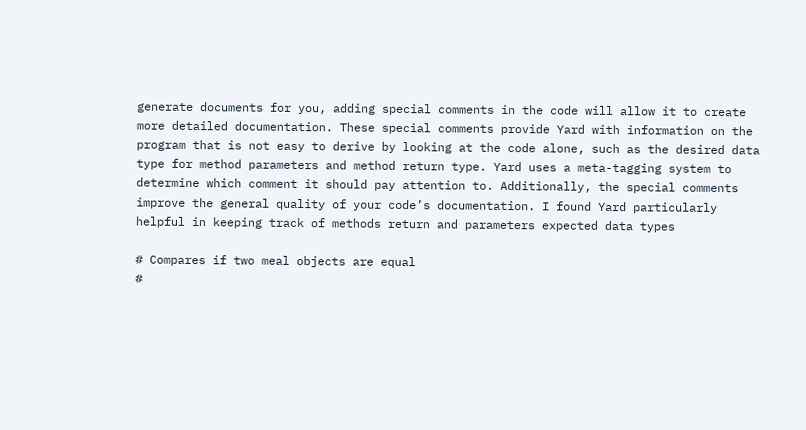generate documents for you, adding special comments in the code will allow it to create more detailed documentation. These special comments provide Yard with information on the program that is not easy to derive by looking at the code alone, such as the desired data type for method parameters and method return type. Yard uses a meta-tagging system to determine which comment it should pay attention to. Additionally, the special comments improve the general quality of your code’s documentation. I found Yard particularly helpful in keeping track of methods return and parameters expected data types

# Compares if two meal objects are equal
#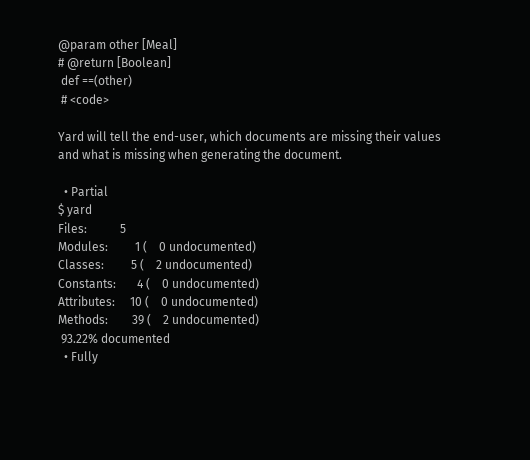@param other [Meal]
# @return [Boolean]
 def ==(other)
 # <code>

Yard will tell the end-user, which documents are missing their values and what is missing when generating the document.

  • Partial
$ yard
Files:           5
Modules:         1 (    0 undocumented)
Classes:         5 (    2 undocumented)
Constants:       4 (    0 undocumented)
Attributes:     10 (    0 undocumented)
Methods:        39 (    2 undocumented)
 93.22% documented
  • Fully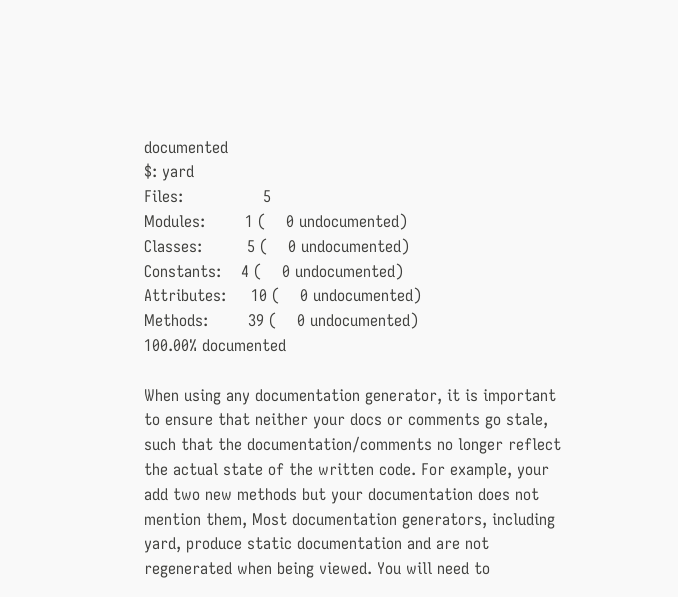documented
$: yard
Files:                5
Modules:        1 (    0 undocumented)
Classes:         5 (    0 undocumented)
Constants:    4 (    0 undocumented)
Attributes:     10 (    0 undocumented)
Methods:        39 (    0 undocumented)
100.00% documented

When using any documentation generator, it is important to ensure that neither your docs or comments go stale, such that the documentation/comments no longer reflect the actual state of the written code. For example, your add two new methods but your documentation does not mention them, Most documentation generators, including yard, produce static documentation and are not regenerated when being viewed. You will need to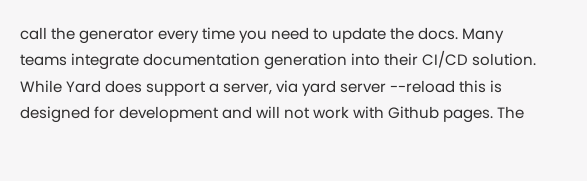call the generator every time you need to update the docs. Many teams integrate documentation generation into their CI/CD solution. While Yard does support a server, via yard server --reload this is designed for development and will not work with Github pages. The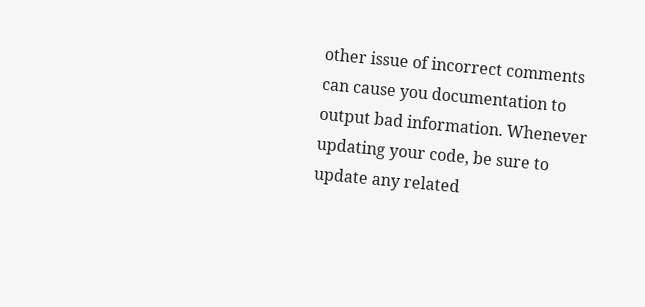other issue of incorrect comments can cause you documentation to output bad information. Whenever updating your code, be sure to update any related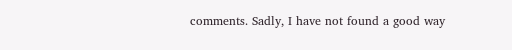comments. Sadly, I have not found a good way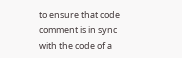to ensure that code comment is in sync with the code of a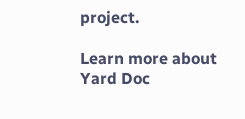project.

Learn more about Yard Doc